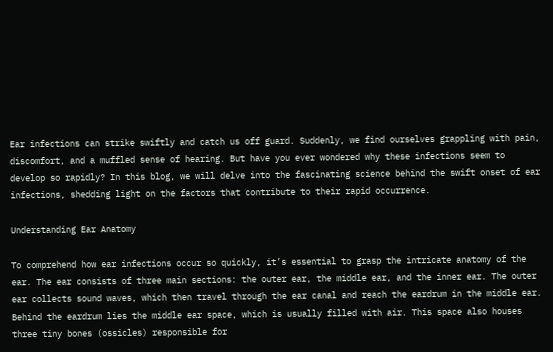Ear infections can strike swiftly and catch us off guard. Suddenly, we find ourselves grappling with pain, discomfort, and a muffled sense of hearing. But have you ever wondered why these infections seem to develop so rapidly? In this blog, we will delve into the fascinating science behind the swift onset of ear infections, shedding light on the factors that contribute to their rapid occurrence.

Understanding Ear Anatomy

To comprehend how ear infections occur so quickly, it’s essential to grasp the intricate anatomy of the ear. The ear consists of three main sections: the outer ear, the middle ear, and the inner ear. The outer ear collects sound waves, which then travel through the ear canal and reach the eardrum in the middle ear. Behind the eardrum lies the middle ear space, which is usually filled with air. This space also houses three tiny bones (ossicles) responsible for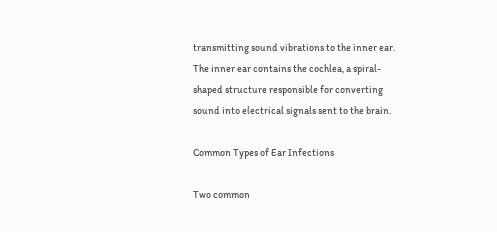transmitting sound vibrations to the inner ear. The inner ear contains the cochlea, a spiral-shaped structure responsible for converting sound into electrical signals sent to the brain.

Common Types of Ear Infections

Two common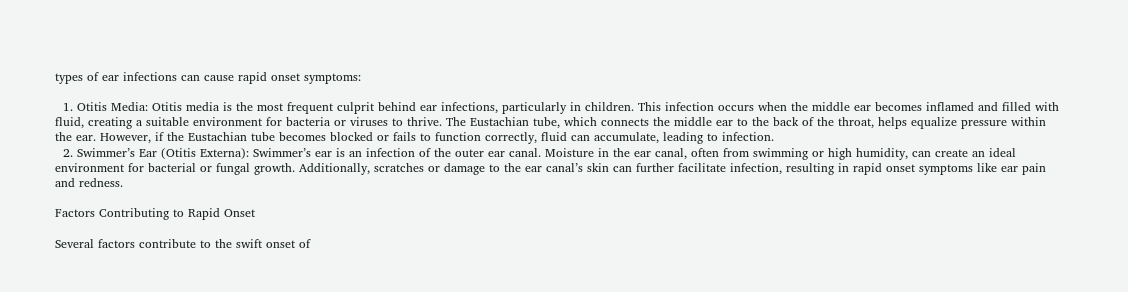types of ear infections can cause rapid onset symptoms:

  1. Otitis Media: Otitis media is the most frequent culprit behind ear infections, particularly in children. This infection occurs when the middle ear becomes inflamed and filled with fluid, creating a suitable environment for bacteria or viruses to thrive. The Eustachian tube, which connects the middle ear to the back of the throat, helps equalize pressure within the ear. However, if the Eustachian tube becomes blocked or fails to function correctly, fluid can accumulate, leading to infection.
  2. Swimmer’s Ear (Otitis Externa): Swimmer’s ear is an infection of the outer ear canal. Moisture in the ear canal, often from swimming or high humidity, can create an ideal environment for bacterial or fungal growth. Additionally, scratches or damage to the ear canal’s skin can further facilitate infection, resulting in rapid onset symptoms like ear pain and redness.

Factors Contributing to Rapid Onset

Several factors contribute to the swift onset of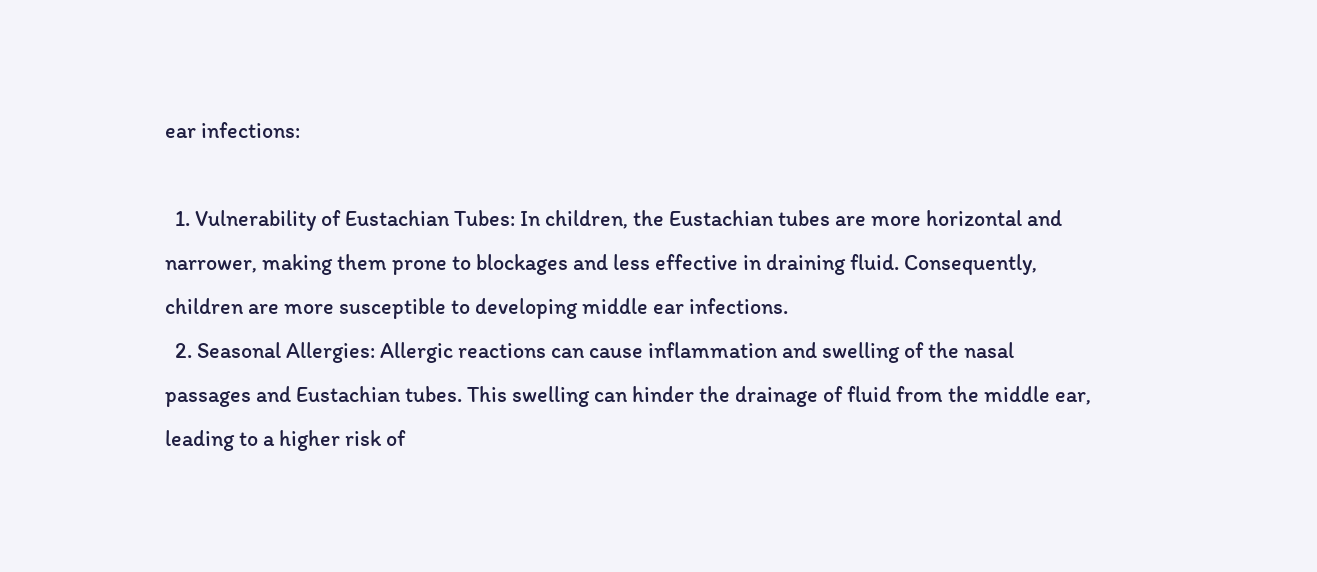ear infections:

  1. Vulnerability of Eustachian Tubes: In children, the Eustachian tubes are more horizontal and narrower, making them prone to blockages and less effective in draining fluid. Consequently, children are more susceptible to developing middle ear infections.
  2. Seasonal Allergies: Allergic reactions can cause inflammation and swelling of the nasal passages and Eustachian tubes. This swelling can hinder the drainage of fluid from the middle ear, leading to a higher risk of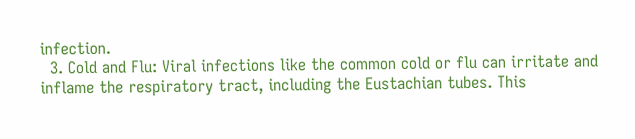infection.
  3. Cold and Flu: Viral infections like the common cold or flu can irritate and inflame the respiratory tract, including the Eustachian tubes. This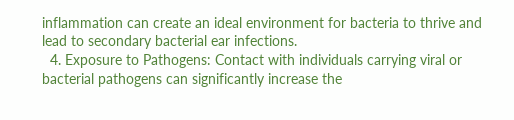inflammation can create an ideal environment for bacteria to thrive and lead to secondary bacterial ear infections.
  4. Exposure to Pathogens: Contact with individuals carrying viral or bacterial pathogens can significantly increase the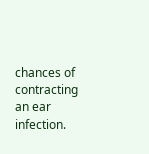chances of contracting an ear infection.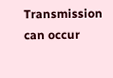Transmission can occur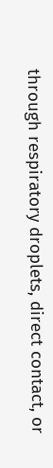through respiratory droplets, direct contact, or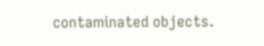contaminated objects.